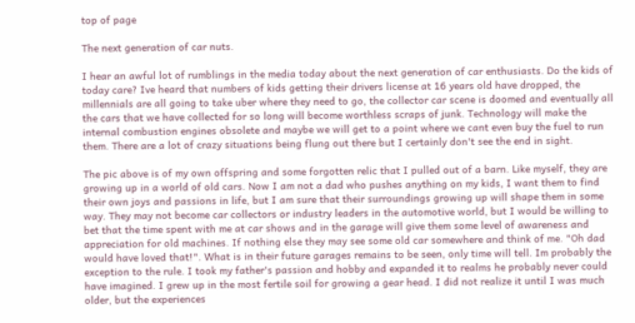top of page

The next generation of car nuts.

I hear an awful lot of rumblings in the media today about the next generation of car enthusiasts. Do the kids of today care? Ive heard that numbers of kids getting their drivers license at 16 years old have dropped, the millennials are all going to take uber where they need to go, the collector car scene is doomed and eventually all the cars that we have collected for so long will become worthless scraps of junk. Technology will make the internal combustion engines obsolete and maybe we will get to a point where we cant even buy the fuel to run them. There are a lot of crazy situations being flung out there but I certainly don't see the end in sight.

The pic above is of my own offspring and some forgotten relic that I pulled out of a barn. Like myself, they are growing up in a world of old cars. Now I am not a dad who pushes anything on my kids, I want them to find their own joys and passions in life, but I am sure that their surroundings growing up will shape them in some way. They may not become car collectors or industry leaders in the automotive world, but I would be willing to bet that the time spent with me at car shows and in the garage will give them some level of awareness and appreciation for old machines. If nothing else they may see some old car somewhere and think of me. "Oh dad would have loved that!". What is in their future garages remains to be seen, only time will tell. Im probably the exception to the rule. I took my father's passion and hobby and expanded it to realms he probably never could have imagined. I grew up in the most fertile soil for growing a gear head. I did not realize it until I was much older, but the experiences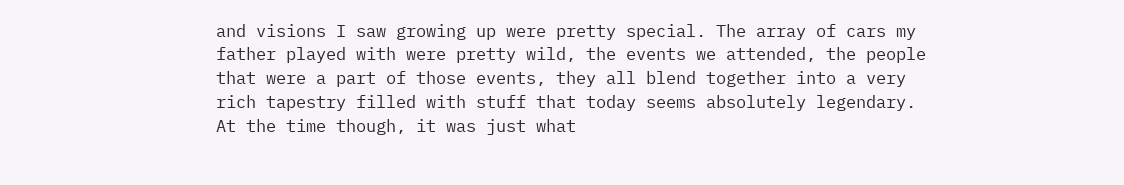and visions I saw growing up were pretty special. The array of cars my father played with were pretty wild, the events we attended, the people that were a part of those events, they all blend together into a very rich tapestry filled with stuff that today seems absolutely legendary. At the time though, it was just what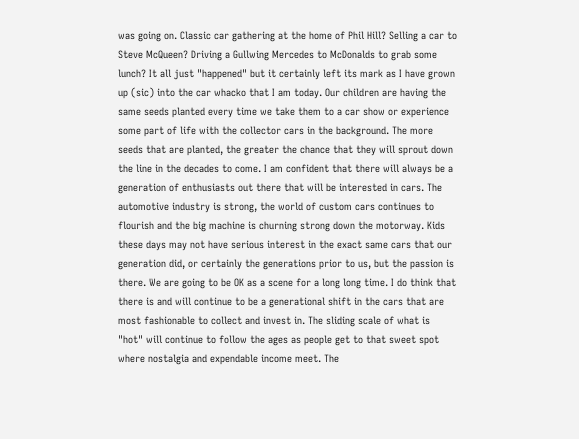was going on. Classic car gathering at the home of Phil Hill? Selling a car to Steve McQueen? Driving a Gullwing Mercedes to McDonalds to grab some lunch? It all just "happened" but it certainly left its mark as I have grown up (sic) into the car whacko that I am today. Our children are having the same seeds planted every time we take them to a car show or experience some part of life with the collector cars in the background. The more seeds that are planted, the greater the chance that they will sprout down the line in the decades to come. I am confident that there will always be a generation of enthusiasts out there that will be interested in cars. The automotive industry is strong, the world of custom cars continues to flourish and the big machine is churning strong down the motorway. Kids these days may not have serious interest in the exact same cars that our generation did, or certainly the generations prior to us, but the passion is there. We are going to be OK as a scene for a long long time. I do think that there is and will continue to be a generational shift in the cars that are most fashionable to collect and invest in. The sliding scale of what is "hot" will continue to follow the ages as people get to that sweet spot where nostalgia and expendable income meet. The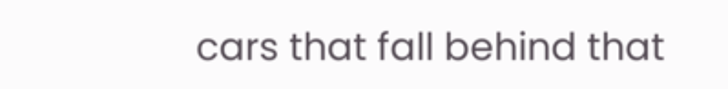cars that fall behind that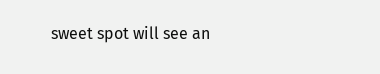sweet spot will see an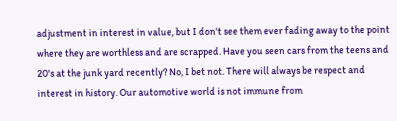adjustment in interest in value, but I don't see them ever fading away to the point where they are worthless and are scrapped. Have you seen cars from the teens and 20's at the junk yard recently? No, I bet not. There will always be respect and interest in history. Our automotive world is not immune from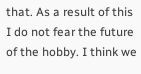that. As a result of this I do not fear the future of the hobby. I think we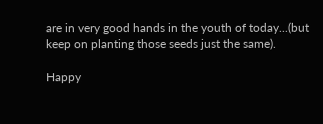are in very good hands in the youth of today...(but keep on planting those seeds just the same).

Happy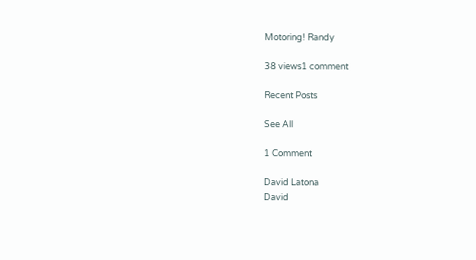Motoring! Randy

38 views1 comment

Recent Posts

See All

1 Comment

David Latona
David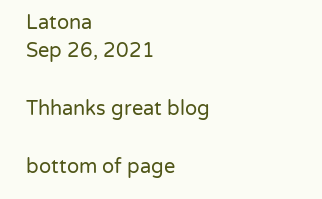Latona
Sep 26, 2021

Thhanks great blog

bottom of page